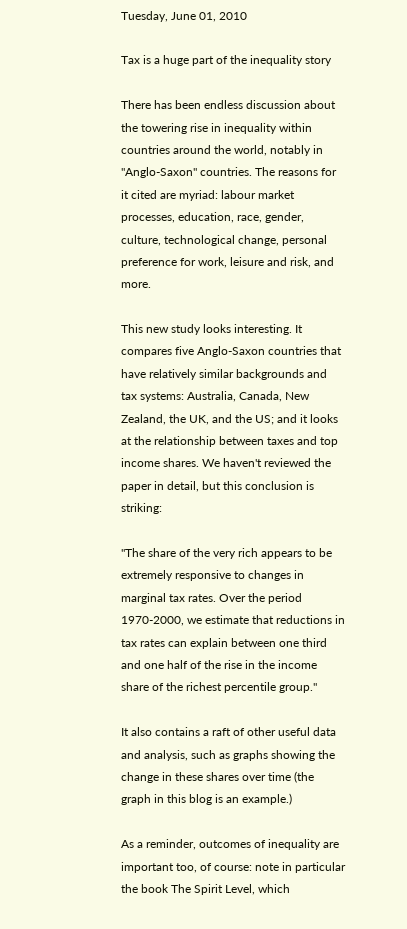Tuesday, June 01, 2010

Tax is a huge part of the inequality story

There has been endless discussion about the towering rise in inequality within countries around the world, notably in "Anglo-Saxon" countries. The reasons for it cited are myriad: labour market processes, education, race, gender, culture, technological change, personal preference for work, leisure and risk, and more.

This new study looks interesting. It compares five Anglo-Saxon countries that have relatively similar backgrounds and tax systems: Australia, Canada, New Zealand, the UK, and the US; and it looks at the relationship between taxes and top income shares. We haven't reviewed the paper in detail, but this conclusion is striking:

"The share of the very rich appears to be extremely responsive to changes in marginal tax rates. Over the period 1970-2000, we estimate that reductions in tax rates can explain between one third and one half of the rise in the income share of the richest percentile group."

It also contains a raft of other useful data and analysis, such as graphs showing the change in these shares over time (the graph in this blog is an example.)

As a reminder, outcomes of inequality are important too, of course: note in particular the book The Spirit Level, which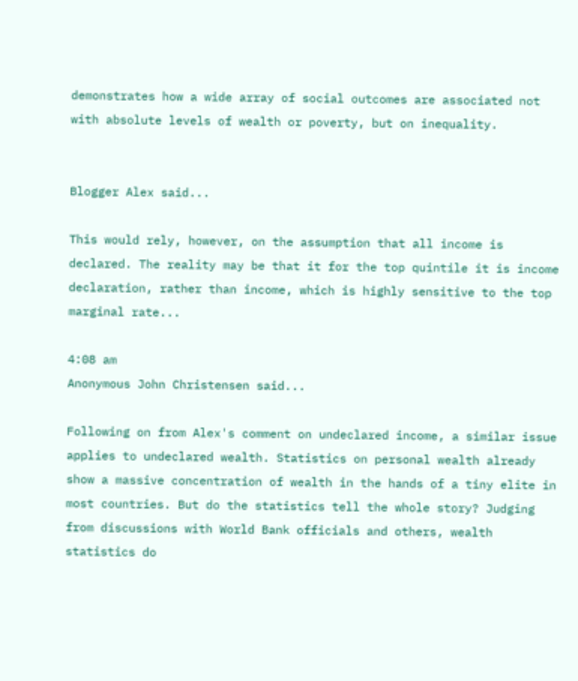demonstrates how a wide array of social outcomes are associated not with absolute levels of wealth or poverty, but on inequality.


Blogger Alex said...

This would rely, however, on the assumption that all income is declared. The reality may be that it for the top quintile it is income declaration, rather than income, which is highly sensitive to the top marginal rate...

4:08 am
Anonymous John Christensen said...

Following on from Alex's comment on undeclared income, a similar issue applies to undeclared wealth. Statistics on personal wealth already show a massive concentration of wealth in the hands of a tiny elite in most countries. But do the statistics tell the whole story? Judging from discussions with World Bank officials and others, wealth statistics do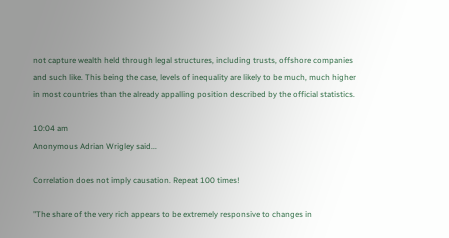not capture wealth held through legal structures, including trusts, offshore companies and such like. This being the case, levels of inequality are likely to be much, much higher in most countries than the already appalling position described by the official statistics.

10:04 am
Anonymous Adrian Wrigley said...

Correlation does not imply causation. Repeat 100 times!

"The share of the very rich appears to be extremely responsive to changes in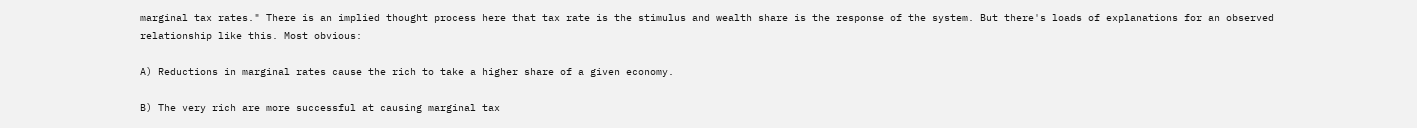marginal tax rates." There is an implied thought process here that tax rate is the stimulus and wealth share is the response of the system. But there's loads of explanations for an observed relationship like this. Most obvious:

A) Reductions in marginal rates cause the rich to take a higher share of a given economy.

B) The very rich are more successful at causing marginal tax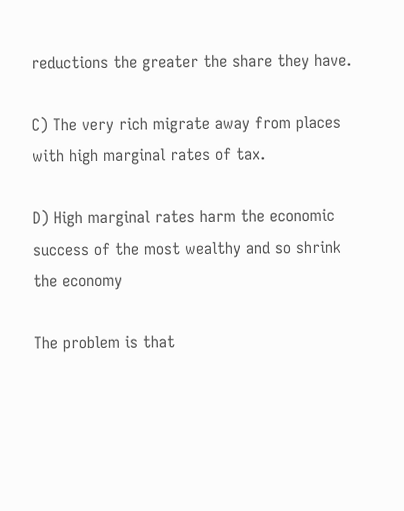reductions the greater the share they have.

C) The very rich migrate away from places with high marginal rates of tax.

D) High marginal rates harm the economic success of the most wealthy and so shrink the economy

The problem is that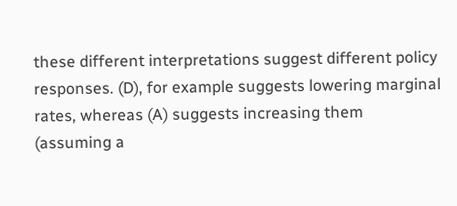these different interpretations suggest different policy responses. (D), for example suggests lowering marginal rates, whereas (A) suggests increasing them (assuming a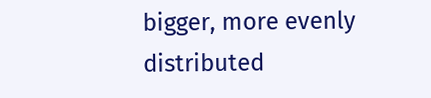bigger, more evenly distributed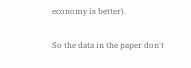economy is better).

So the data in the paper don't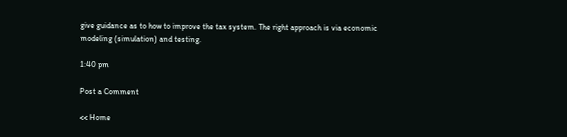give guidance as to how to improve the tax system. The right approach is via economic modeling (simulation) and testing.

1:40 pm

Post a Comment

<< Home